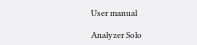User manual

Analyzer Solo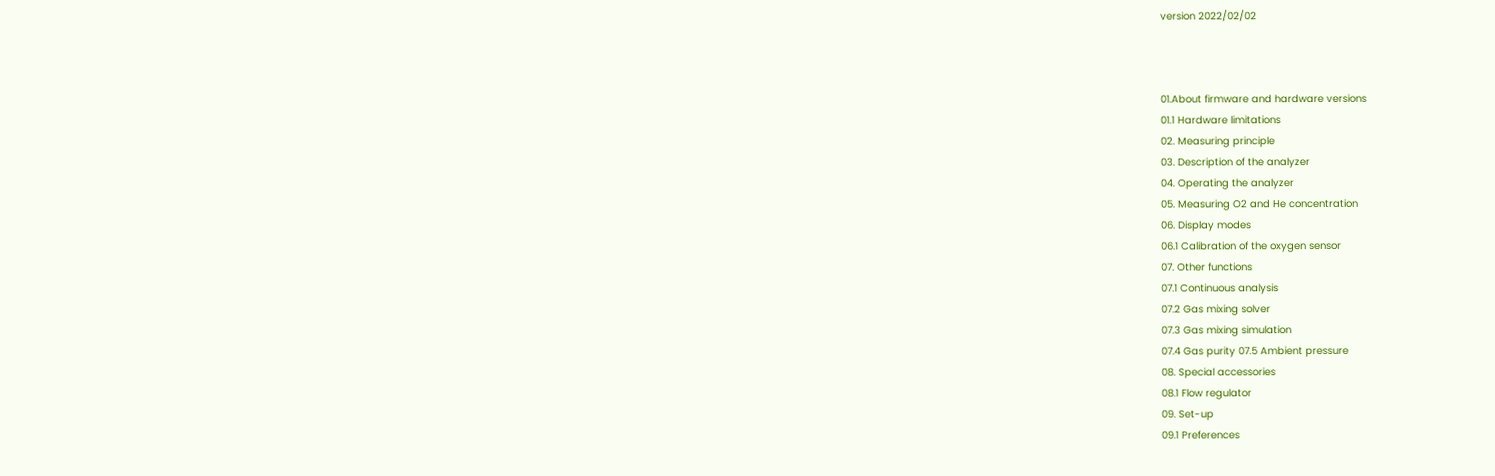version 2022/02/02



01.About firmware and hardware versions
01.1 Hardware limitations
02. Measuring principle
03. Description of the analyzer
04. Operating the analyzer
05. Measuring O2 and He concentration
06. Display modes
06.1 Calibration of the oxygen sensor
07. Other functions
07.1 Continuous analysis
07.2 Gas mixing solver
07.3 Gas mixing simulation
07.4 Gas purity 07.5 Ambient pressure
08. Special accessories
08.1 Flow regulator
09. Set-up
09.1 Preferences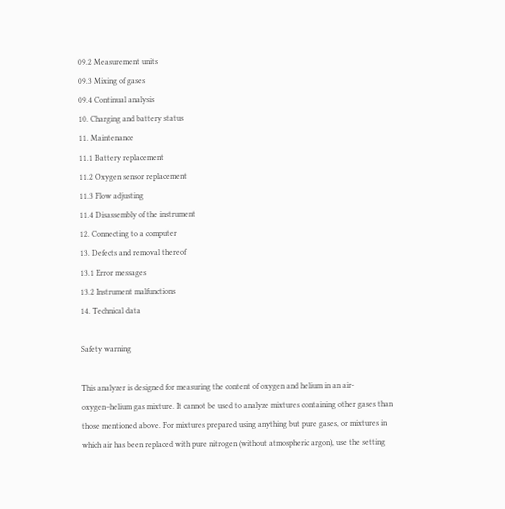09.2 Measurement units
09.3 Mixing of gases
09.4 Continual analysis
10. Charging and battery status
11. Maintenance
11.1 Battery replacement
11.2 Oxygen sensor replacement
11.3 Flow adjusting
11.4 Disassembly of the instrument
12. Connecting to a computer
13. Defects and removal thereof
13.1 Error messages
13.2 Instrument malfunctions
14. Technical data

Safety warning

This analyzer is designed for measuring the content of oxygen and helium in an air-oxygen–helium gas mixture. It cannot be used to analyze mixtures containing other gases than those mentioned above. For mixtures prepared using anything but pure gases, or mixtures in which air has been replaced with pure nitrogen (without atmospheric argon), use the setting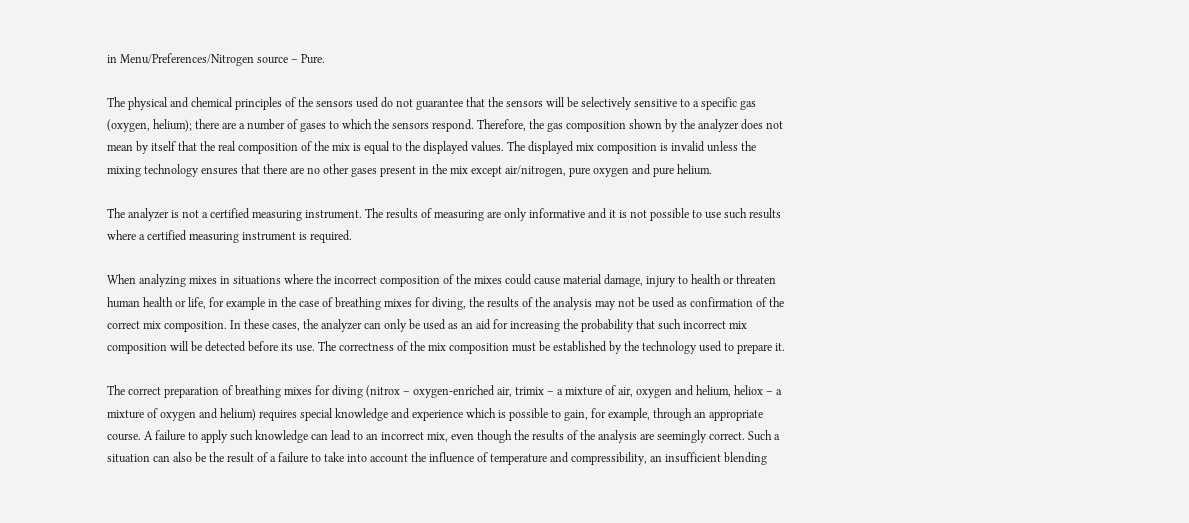in Menu/Preferences/Nitrogen source – Pure.

The physical and chemical principles of the sensors used do not guarantee that the sensors will be selectively sensitive to a specific gas (oxygen, helium); there are a number of gases to which the sensors respond. Therefore, the gas composition shown by the analyzer does not mean by itself that the real composition of the mix is equal to the displayed values. The displayed mix composition is invalid unless the mixing technology ensures that there are no other gases present in the mix except air/nitrogen, pure oxygen and pure helium.

The analyzer is not a certified measuring instrument. The results of measuring are only informative and it is not possible to use such results where a certified measuring instrument is required.

When analyzing mixes in situations where the incorrect composition of the mixes could cause material damage, injury to health or threaten human health or life, for example in the case of breathing mixes for diving, the results of the analysis may not be used as confirmation of the correct mix composition. In these cases, the analyzer can only be used as an aid for increasing the probability that such incorrect mix composition will be detected before its use. The correctness of the mix composition must be established by the technology used to prepare it.

The correct preparation of breathing mixes for diving (nitrox – oxygen-enriched air, trimix – a mixture of air, oxygen and helium, heliox – a mixture of oxygen and helium) requires special knowledge and experience which is possible to gain, for example, through an appropriate course. A failure to apply such knowledge can lead to an incorrect mix, even though the results of the analysis are seemingly correct. Such a situation can also be the result of a failure to take into account the influence of temperature and compressibility, an insufficient blending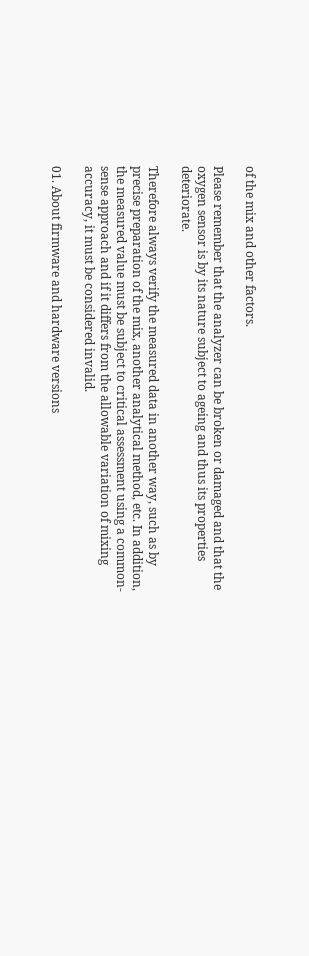of the mix and other factors.

Please remember that the analyzer can be broken or damaged and that the oxygen sensor is by its nature subject to ageing and thus its properties deteriorate.

Therefore always verify the measured data in another way, such as by precise preparation of the mix, another analytical method, etc. In addition, the measured value must be subject to critical assessment using a common-sense approach and if it differs from the allowable variation of mixing accuracy, it must be considered invalid.

01. About firmware and hardware versions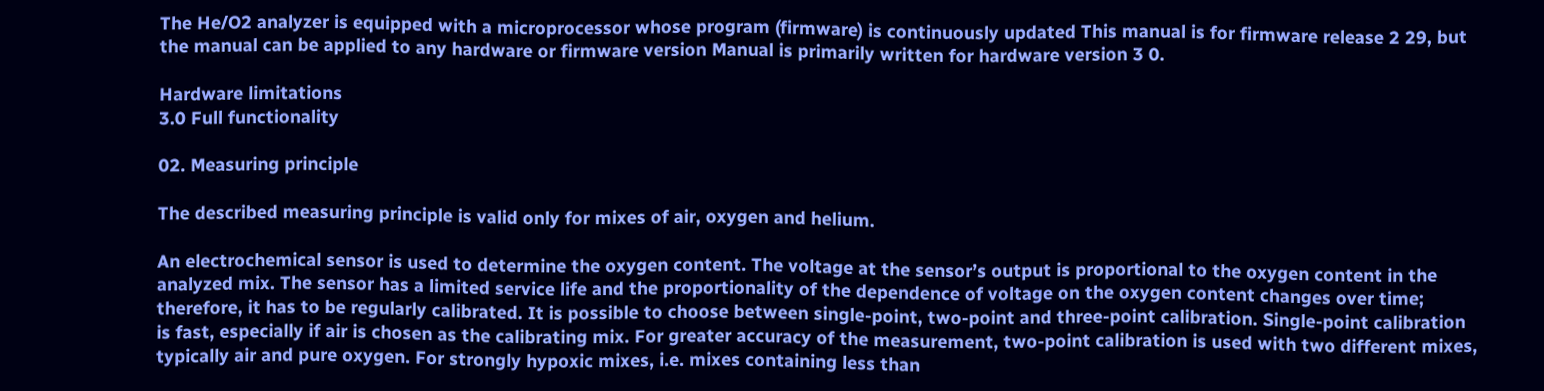The He/O2 analyzer is equipped with a microprocessor whose program (firmware) is continuously updated This manual is for firmware release 2 29, but the manual can be applied to any hardware or firmware version Manual is primarily written for hardware version 3 0.

Hardware limitations
3.0 Full functionality

02. Measuring principle

The described measuring principle is valid only for mixes of air, oxygen and helium.

An electrochemical sensor is used to determine the oxygen content. The voltage at the sensor’s output is proportional to the oxygen content in the analyzed mix. The sensor has a limited service life and the proportionality of the dependence of voltage on the oxygen content changes over time; therefore, it has to be regularly calibrated. It is possible to choose between single-point, two-point and three-point calibration. Single-point calibration is fast, especially if air is chosen as the calibrating mix. For greater accuracy of the measurement, two-point calibration is used with two different mixes, typically air and pure oxygen. For strongly hypoxic mixes, i.e. mixes containing less than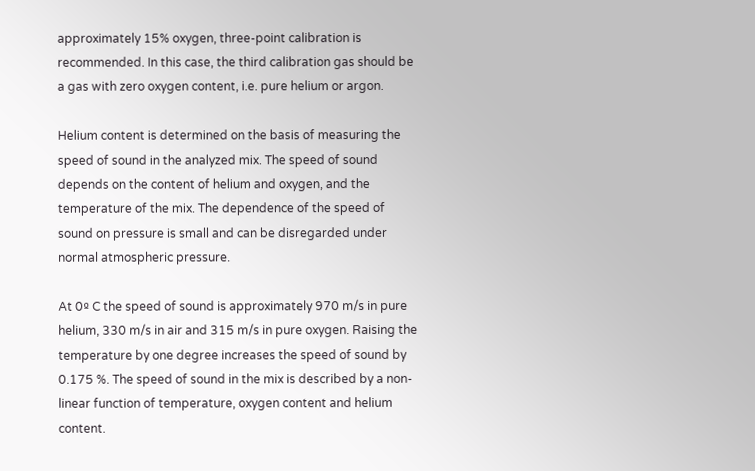approximately 15% oxygen, three-point calibration is recommended. In this case, the third calibration gas should be a gas with zero oxygen content, i.e. pure helium or argon.

Helium content is determined on the basis of measuring the speed of sound in the analyzed mix. The speed of sound depends on the content of helium and oxygen, and the temperature of the mix. The dependence of the speed of sound on pressure is small and can be disregarded under normal atmospheric pressure.

At 0º C the speed of sound is approximately 970 m/s in pure helium, 330 m/s in air and 315 m/s in pure oxygen. Raising the temperature by one degree increases the speed of sound by 0.175 %. The speed of sound in the mix is described by a non-linear function of temperature, oxygen content and helium content.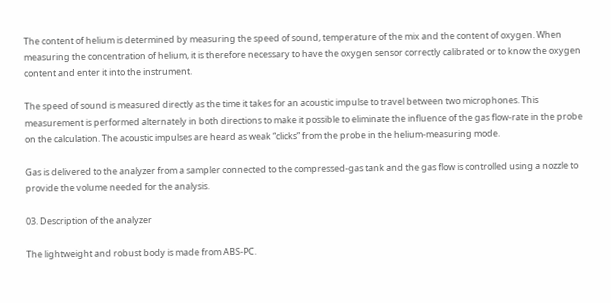The content of helium is determined by measuring the speed of sound, temperature of the mix and the content of oxygen. When measuring the concentration of helium, it is therefore necessary to have the oxygen sensor correctly calibrated or to know the oxygen content and enter it into the instrument.

The speed of sound is measured directly as the time it takes for an acoustic impulse to travel between two microphones. This measurement is performed alternately in both directions to make it possible to eliminate the influence of the gas flow-rate in the probe on the calculation. The acoustic impulses are heard as weak “clicks” from the probe in the helium-measuring mode.

Gas is delivered to the analyzer from a sampler connected to the compressed-gas tank and the gas flow is controlled using a nozzle to provide the volume needed for the analysis.

03. Description of the analyzer

The lightweight and robust body is made from ABS-PC.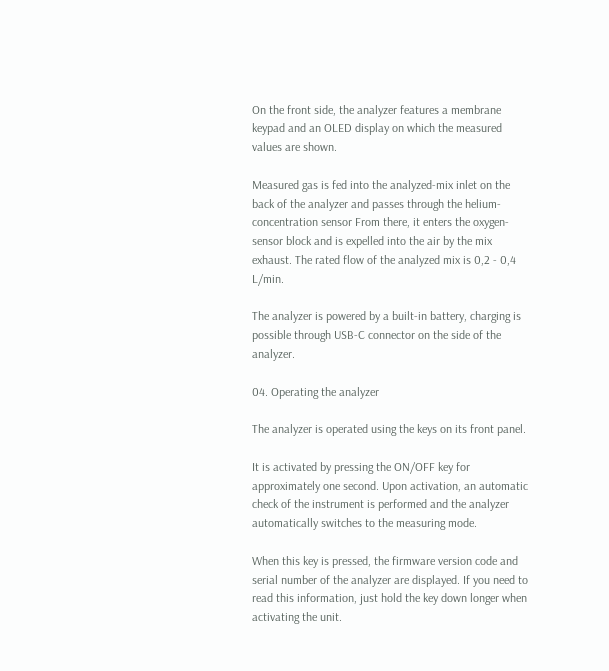On the front side, the analyzer features a membrane keypad and an OLED display on which the measured values are shown.

Measured gas is fed into the analyzed-mix inlet on the back of the analyzer and passes through the helium-concentration sensor From there, it enters the oxygen-sensor block and is expelled into the air by the mix exhaust. The rated flow of the analyzed mix is 0,2 - 0,4 L/min.

The analyzer is powered by a built-in battery, charging is possible through USB-C connector on the side of the analyzer.

04. Operating the analyzer

The analyzer is operated using the keys on its front panel.

It is activated by pressing the ON/OFF key for approximately one second. Upon activation, an automatic check of the instrument is performed and the analyzer automatically switches to the measuring mode.

When this key is pressed, the firmware version code and serial number of the analyzer are displayed. If you need to read this information, just hold the key down longer when activating the unit.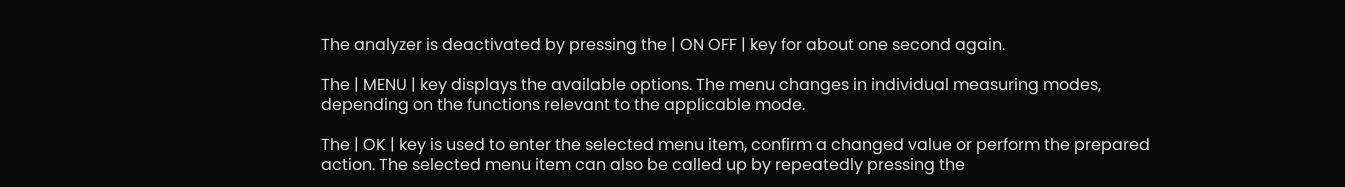The analyzer is deactivated by pressing the | ON OFF | key for about one second again.

The | MENU | key displays the available options. The menu changes in individual measuring modes, depending on the functions relevant to the applicable mode.

The | OK | key is used to enter the selected menu item, confirm a changed value or perform the prepared action. The selected menu item can also be called up by repeatedly pressing the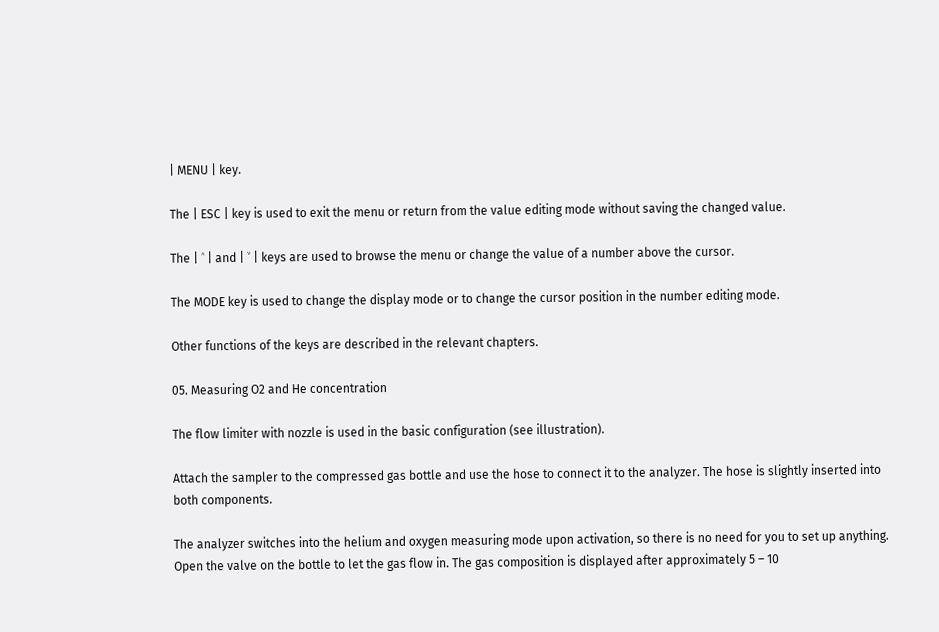| MENU | key.

The | ESC | key is used to exit the menu or return from the value editing mode without saving the changed value.

The | ˄ | and | ˅ | keys are used to browse the menu or change the value of a number above the cursor.

The MODE key is used to change the display mode or to change the cursor position in the number editing mode.

Other functions of the keys are described in the relevant chapters.

05. Measuring O2 and He concentration

The flow limiter with nozzle is used in the basic configuration (see illustration).

Attach the sampler to the compressed gas bottle and use the hose to connect it to the analyzer. The hose is slightly inserted into both components.

The analyzer switches into the helium and oxygen measuring mode upon activation, so there is no need for you to set up anything. Open the valve on the bottle to let the gas flow in. The gas composition is displayed after approximately 5 – 10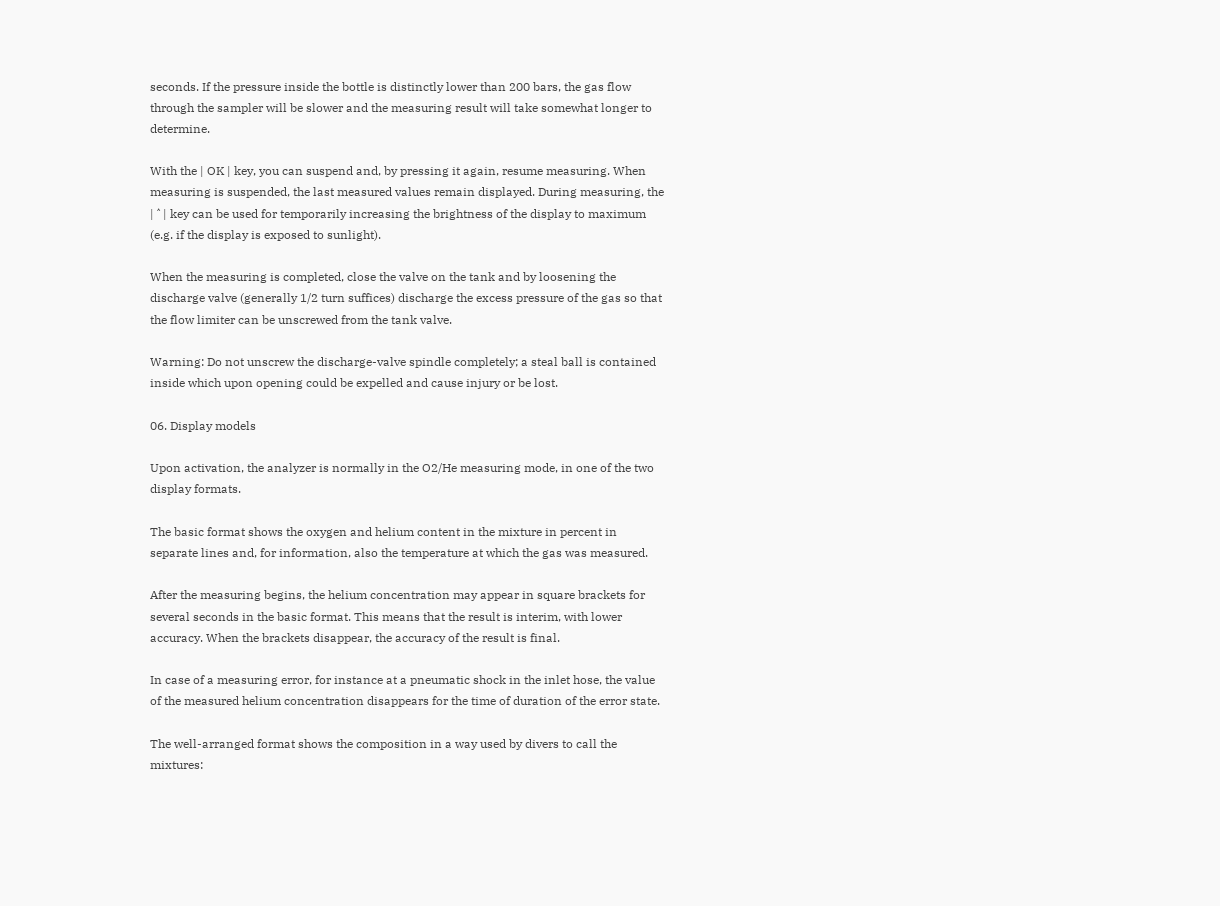seconds. If the pressure inside the bottle is distinctly lower than 200 bars, the gas flow through the sampler will be slower and the measuring result will take somewhat longer to determine.

With the | OK | key, you can suspend and, by pressing it again, resume measuring. When measuring is suspended, the last measured values remain displayed. During measuring, the | ˄ | key can be used for temporarily increasing the brightness of the display to maximum (e.g. if the display is exposed to sunlight).

When the measuring is completed, close the valve on the tank and by loosening the discharge valve (generally 1/2 turn suffices) discharge the excess pressure of the gas so that the flow limiter can be unscrewed from the tank valve.

Warning: Do not unscrew the discharge-valve spindle completely; a steal ball is contained inside which upon opening could be expelled and cause injury or be lost.

06. Display models

Upon activation, the analyzer is normally in the O2/He measuring mode, in one of the two display formats.

The basic format shows the oxygen and helium content in the mixture in percent in separate lines and, for information, also the temperature at which the gas was measured.

After the measuring begins, the helium concentration may appear in square brackets for several seconds in the basic format. This means that the result is interim, with lower accuracy. When the brackets disappear, the accuracy of the result is final.

In case of a measuring error, for instance at a pneumatic shock in the inlet hose, the value of the measured helium concentration disappears for the time of duration of the error state.

The well-arranged format shows the composition in a way used by divers to call the mixtures: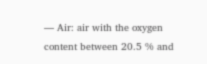— Air: air with the oxygen content between 20.5 % and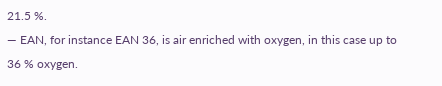21.5 %.
— EAN, for instance EAN 36, is air enriched with oxygen, in this case up to 36 % oxygen.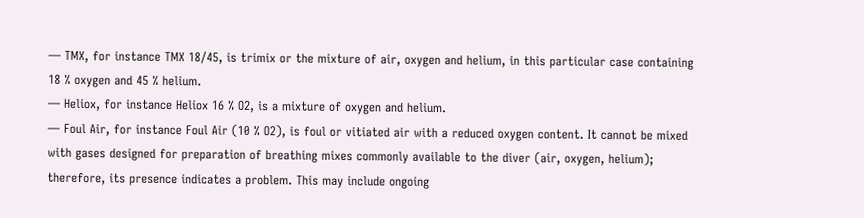— TMX, for instance TMX 18/45, is trimix or the mixture of air, oxygen and helium, in this particular case containing 18 % oxygen and 45 % helium.
— Heliox, for instance Heliox 16 % O2, is a mixture of oxygen and helium.
— Foul Air, for instance Foul Air (10 % O2), is foul or vitiated air with a reduced oxygen content. It cannot be mixed with gases designed for preparation of breathing mixes commonly available to the diver (air, oxygen, helium); therefore, its presence indicates a problem. This may include ongoing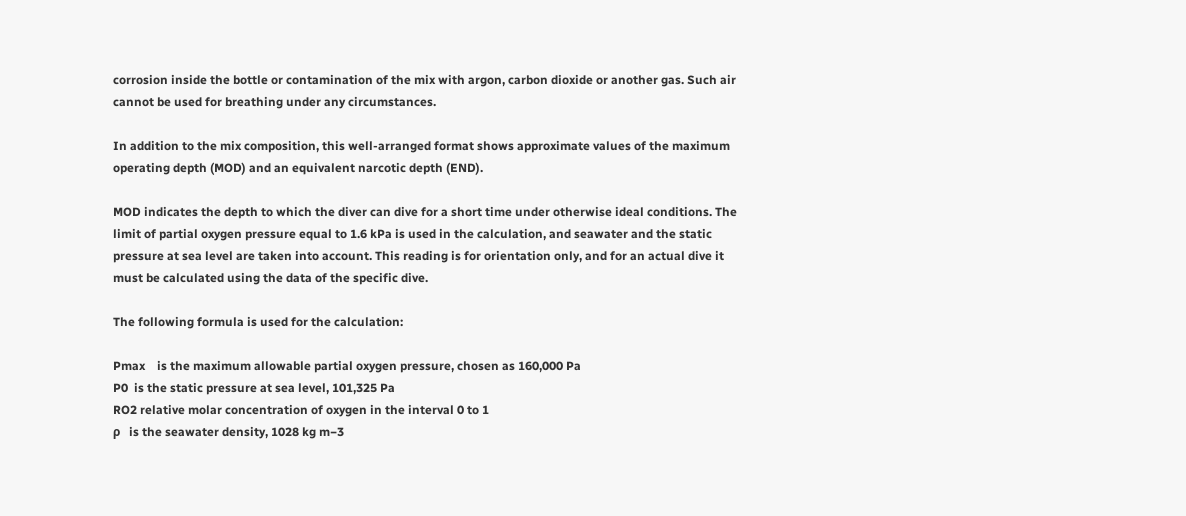corrosion inside the bottle or contamination of the mix with argon, carbon dioxide or another gas. Such air cannot be used for breathing under any circumstances.

In addition to the mix composition, this well-arranged format shows approximate values of the maximum operating depth (MOD) and an equivalent narcotic depth (END).

MOD indicates the depth to which the diver can dive for a short time under otherwise ideal conditions. The limit of partial oxygen pressure equal to 1.6 kPa is used in the calculation, and seawater and the static pressure at sea level are taken into account. This reading is for orientation only, and for an actual dive it must be calculated using the data of the specific dive.

The following formula is used for the calculation:

Pmax    is the maximum allowable partial oxygen pressure, chosen as 160,000 Pa
P0  is the static pressure at sea level, 101,325 Pa
RO2 relative molar concentration of oxygen in the interval 0 to 1
ρ   is the seawater density, 1028 kg m−3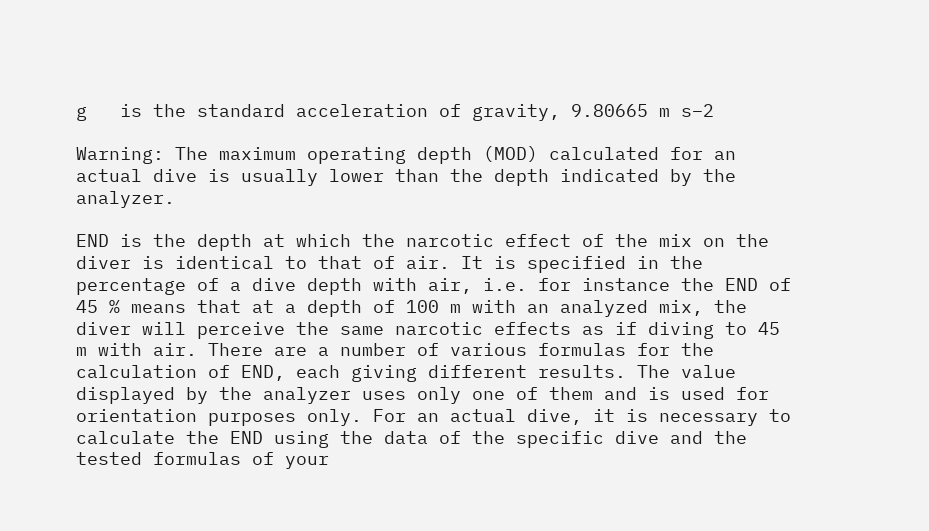g   is the standard acceleration of gravity, 9.80665 m s−2

Warning: The maximum operating depth (MOD) calculated for an actual dive is usually lower than the depth indicated by the analyzer.

END is the depth at which the narcotic effect of the mix on the diver is identical to that of air. It is specified in the percentage of a dive depth with air, i.e. for instance the END of 45 % means that at a depth of 100 m with an analyzed mix, the diver will perceive the same narcotic effects as if diving to 45 m with air. There are a number of various formulas for the calculation of END, each giving different results. The value displayed by the analyzer uses only one of them and is used for orientation purposes only. For an actual dive, it is necessary to calculate the END using the data of the specific dive and the tested formulas of your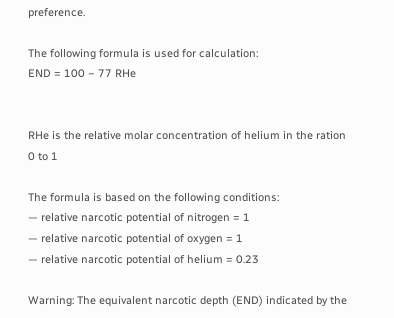preference.

The following formula is used for calculation:
END = 100 − 77 RHe


RHe is the relative molar concentration of helium in the ration 0 to 1

The formula is based on the following conditions:
— relative narcotic potential of nitrogen = 1
— relative narcotic potential of oxygen = 1
— relative narcotic potential of helium = 0.23

Warning: The equivalent narcotic depth (END) indicated by the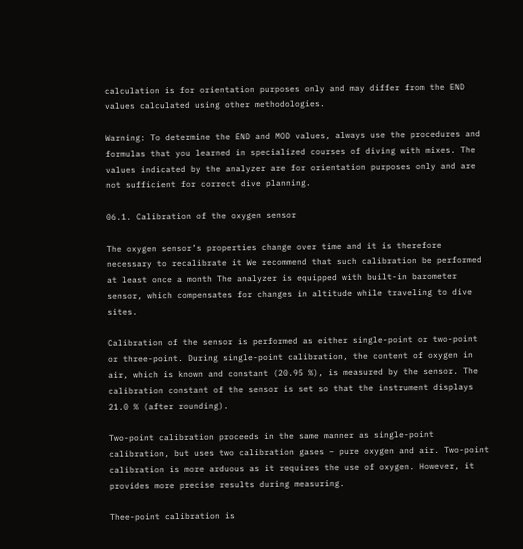calculation is for orientation purposes only and may differ from the END values calculated using other methodologies.

Warning: To determine the END and MOD values, always use the procedures and formulas that you learned in specialized courses of diving with mixes. The values indicated by the analyzer are for orientation purposes only and are not sufficient for correct dive planning.

06.1. Calibration of the oxygen sensor

The oxygen sensor’s properties change over time and it is therefore necessary to recalibrate it We recommend that such calibration be performed at least once a month The analyzer is equipped with built-in barometer sensor, which compensates for changes in altitude while traveling to dive sites.

Calibration of the sensor is performed as either single-point or two-point or three-point. During single-point calibration, the content of oxygen in air, which is known and constant (20.95 %), is measured by the sensor. The calibration constant of the sensor is set so that the instrument displays 21.0 % (after rounding).

Two-point calibration proceeds in the same manner as single-point calibration, but uses two calibration gases – pure oxygen and air. Two-point calibration is more arduous as it requires the use of oxygen. However, it provides more precise results during measuring.

Thee-point calibration is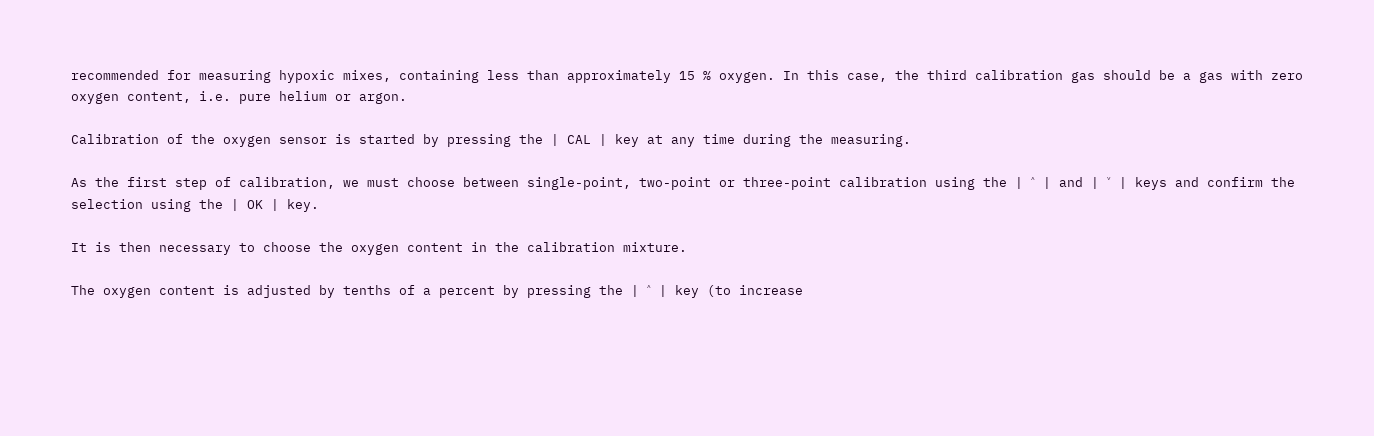recommended for measuring hypoxic mixes, containing less than approximately 15 % oxygen. In this case, the third calibration gas should be a gas with zero oxygen content, i.e. pure helium or argon.

Calibration of the oxygen sensor is started by pressing the | CAL | key at any time during the measuring.

As the first step of calibration, we must choose between single-point, two-point or three-point calibration using the | ˄ | and | ˅ | keys and confirm the selection using the | OK | key.

It is then necessary to choose the oxygen content in the calibration mixture.

The oxygen content is adjusted by tenths of a percent by pressing the | ˄ | key (to increase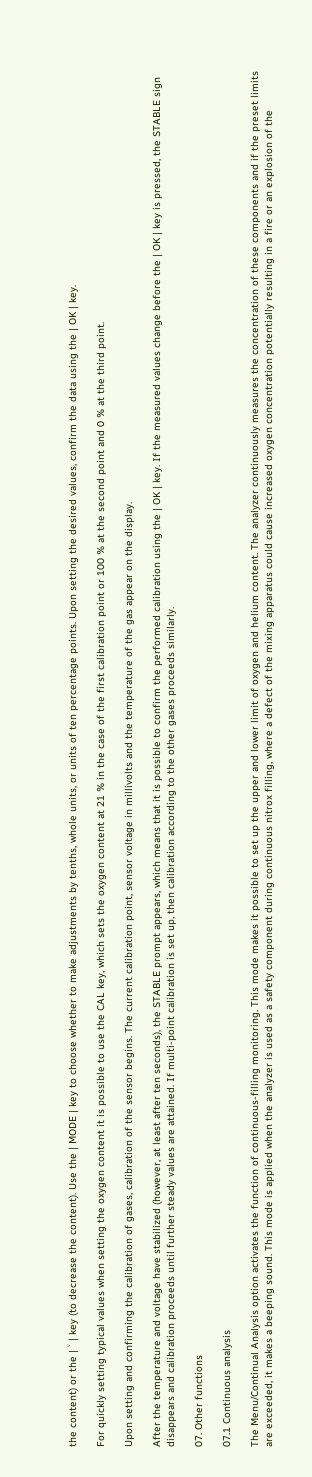the content) or the | ˅ | key (to decrease the content). Use the | MODE | key to choose whether to make adjustments by tenths, whole units, or units of ten percentage points. Upon setting the desired values, confirm the data using the | OK | key.

For quickly setting typical values when setting the oxygen content it is possible to use the CAL key, which sets the oxygen content at 21 % in the case of the first calibration point or 100 % at the second point and 0 % at the third point.

Upon setting and confirming the calibration of gases, calibration of the sensor begins. The current calibration point, sensor voltage in millivolts and the temperature of the gas appear on the display.

After the temperature and voltage have stabilized (however, at least after ten seconds), the STABLE prompt appears, which means that it is possible to confirm the performed calibration using the | OK | key. If the measured values change before the | OK | key is pressed, the STABLE sign disappears and calibration proceeds until further steady values are attained. If multi-point calibration is set up, then calibration according to the other gases proceeds similarly.

07. Other functions

07.1 Continuous analysis

The Menu/Continual Analysis option activates the function of continuous-filling monitoring. This mode makes it possible to set up the upper and lower limit of oxygen and helium content. The analyzer continuously measures the concentration of these components and if the preset limits are exceeded, it makes a beeping sound. This mode is applied when the analyzer is used as a safety component during continuous nitrox filling, where a defect of the mixing apparatus could cause increased oxygen concentration potentially resulting in a fire or an explosion of the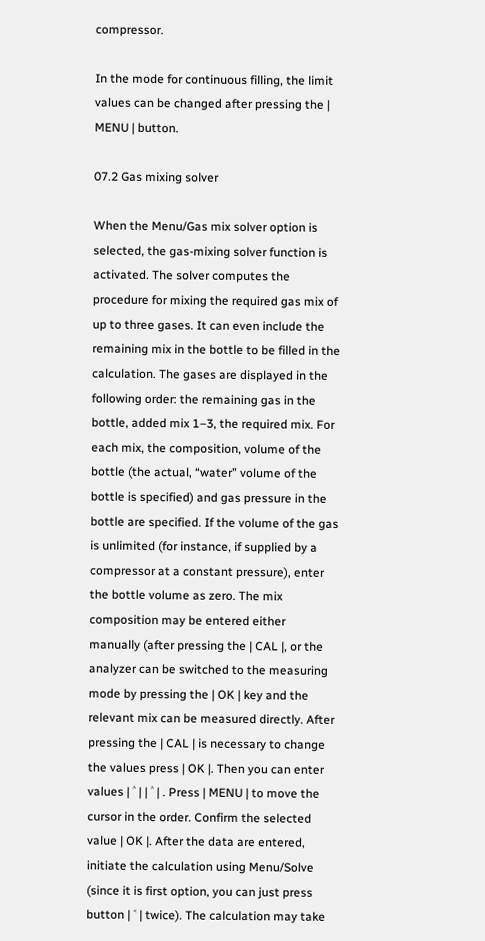compressor.

In the mode for continuous filling, the limit values can be changed after pressing the | MENU | button.

07.2 Gas mixing solver

When the Menu/Gas mix solver option is selected, the gas-mixing solver function is activated. The solver computes the procedure for mixing the required gas mix of up to three gases. It can even include the remaining mix in the bottle to be filled in the calculation. The gases are displayed in the following order: the remaining gas in the bottle, added mix 1–3, the required mix. For each mix, the composition, volume of the bottle (the actual, “water” volume of the bottle is specified) and gas pressure in the bottle are specified. If the volume of the gas is unlimited (for instance, if supplied by a compressor at a constant pressure), enter the bottle volume as zero. The mix composition may be entered either manually (after pressing the | CAL |, or the analyzer can be switched to the measuring mode by pressing the | OK | key and the relevant mix can be measured directly. After pressing the | CAL | is necessary to change the values press | OK |. Then you can enter values | ˄ | | ˄ | . Press | MENU | to move the cursor in the order. Confirm the selected value | OK |. After the data are entered, initiate the calculation using Menu/Solve (since it is first option, you can just press button | ˂ | twice). The calculation may take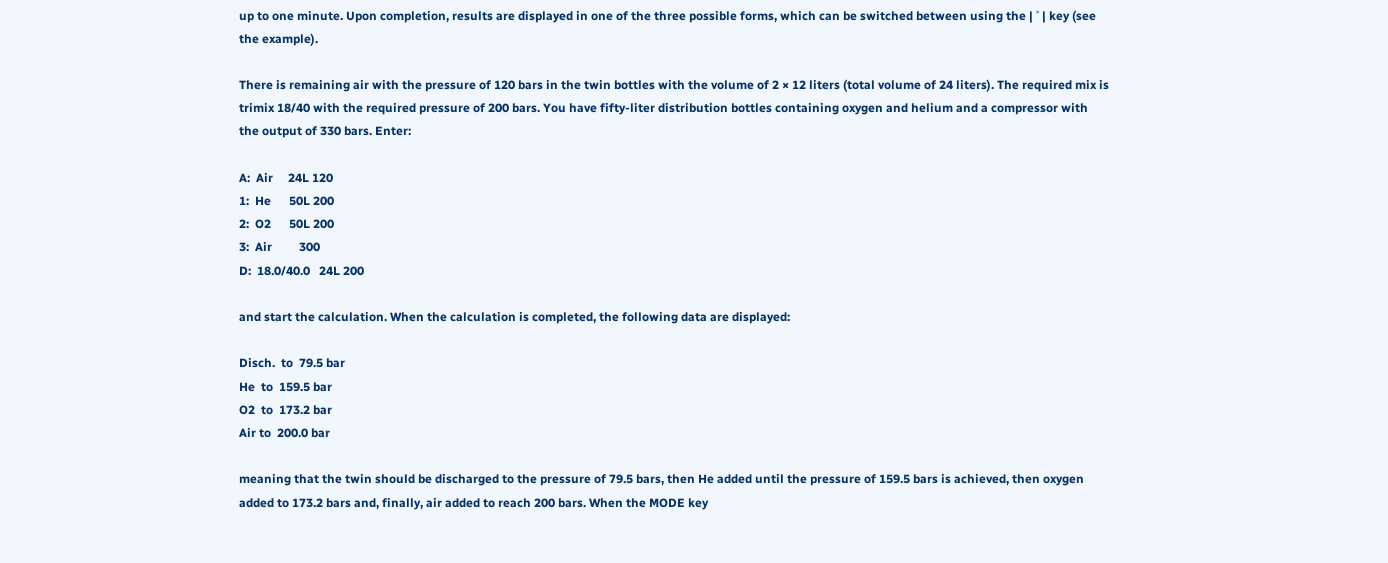up to one minute. Upon completion, results are displayed in one of the three possible forms, which can be switched between using the | ˃ | key (see the example).

There is remaining air with the pressure of 120 bars in the twin bottles with the volume of 2 × 12 liters (total volume of 24 liters). The required mix is trimix 18/40 with the required pressure of 200 bars. You have fifty-liter distribution bottles containing oxygen and helium and a compressor with the output of 330 bars. Enter:

A:  Air     24L 120
1:  He      50L 200
2:  O2      50L 200
3:  Air         300
D:  18.0/40.0   24L 200

and start the calculation. When the calculation is completed, the following data are displayed:

Disch.  to  79.5 bar
He  to  159.5 bar
O2  to  173.2 bar
Air to  200.0 bar

meaning that the twin should be discharged to the pressure of 79.5 bars, then He added until the pressure of 159.5 bars is achieved, then oxygen added to 173.2 bars and, finally, air added to reach 200 bars. When the MODE key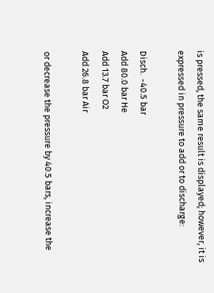is pressed, the same result is displayed; however, it is expressed in pressure to add or to discharge:

Disch.  -40.5 bar
Add 80.0 bar He
Add 13.7 bar O2
Add 26.8 bar Air

or decrease the pressure by 40.5 bars, increase the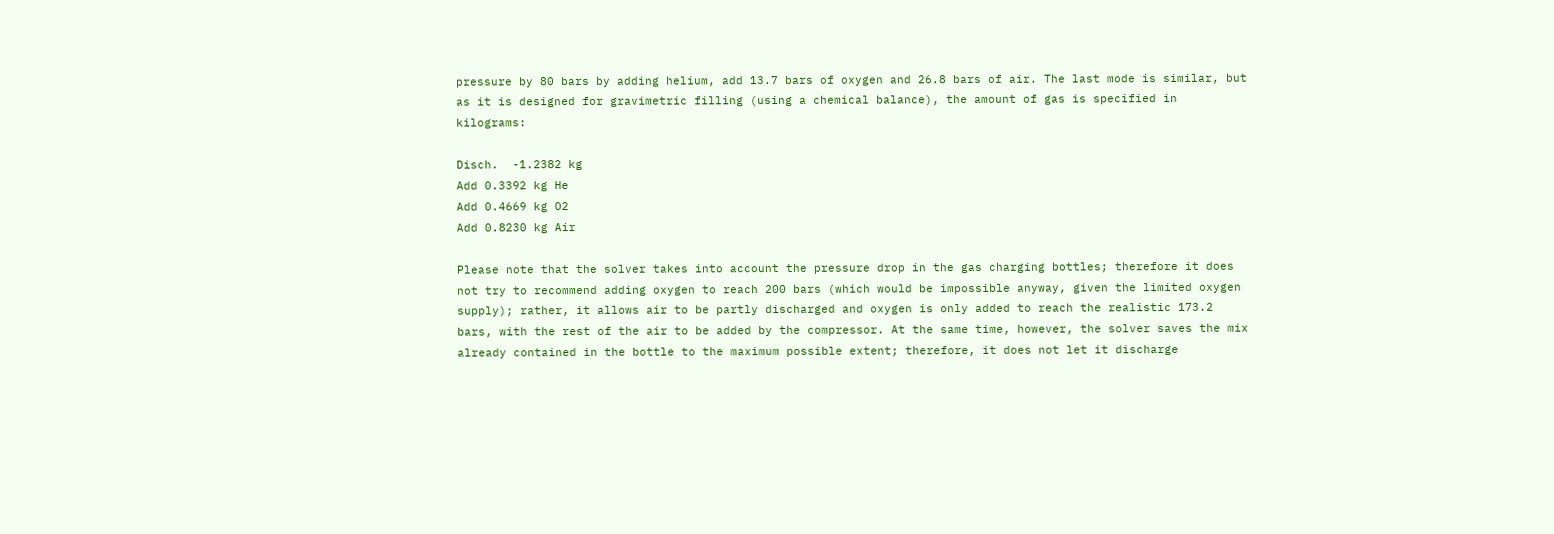pressure by 80 bars by adding helium, add 13.7 bars of oxygen and 26.8 bars of air. The last mode is similar, but as it is designed for gravimetric filling (using a chemical balance), the amount of gas is specified in kilograms:

Disch.  -1.2382 kg
Add 0.3392 kg He
Add 0.4669 kg O2
Add 0.8230 kg Air

Please note that the solver takes into account the pressure drop in the gas charging bottles; therefore it does not try to recommend adding oxygen to reach 200 bars (which would be impossible anyway, given the limited oxygen supply); rather, it allows air to be partly discharged and oxygen is only added to reach the realistic 173.2 bars, with the rest of the air to be added by the compressor. At the same time, however, the solver saves the mix already contained in the bottle to the maximum possible extent; therefore, it does not let it discharge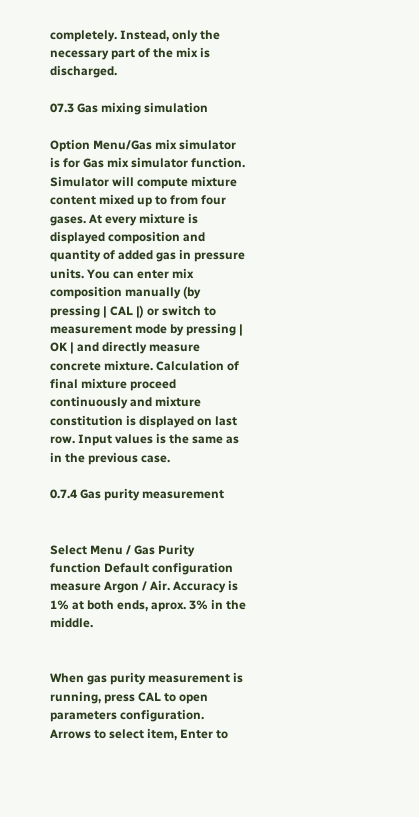completely. Instead, only the necessary part of the mix is discharged.

07.3 Gas mixing simulation

Option Menu/Gas mix simulator is for Gas mix simulator function. Simulator will compute mixture content mixed up to from four gases. At every mixture is displayed composition and quantity of added gas in pressure units. You can enter mix composition manually (by pressing | CAL |) or switch to measurement mode by pressing | OK | and directly measure concrete mixture. Calculation of final mixture proceed continuously and mixture constitution is displayed on last row. Input values is the same as in the previous case.

0.7.4 Gas purity measurement


Select Menu / Gas Purity function Default configuration measure Argon / Air. Accuracy is 1% at both ends, aprox. 3% in the middle.


When gas purity measurement is running, press CAL to open parameters configuration. Arrows to select item, Enter to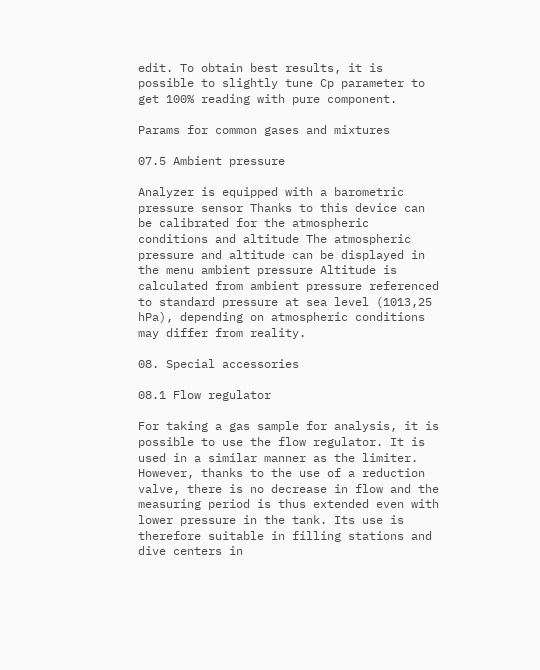edit. To obtain best results, it is possible to slightly tune Cp parameter to get 100% reading with pure component.

Params for common gases and mixtures

07.5 Ambient pressure

Analyzer is equipped with a barometric pressure sensor Thanks to this device can be calibrated for the atmospheric conditions and altitude The atmospheric pressure and altitude can be displayed in the menu ambient pressure Altitude is calculated from ambient pressure referenced to standard pressure at sea level (1013,25 hPa), depending on atmospheric conditions may differ from reality.

08. Special accessories

08.1 Flow regulator

For taking a gas sample for analysis, it is possible to use the flow regulator. It is used in a similar manner as the limiter. However, thanks to the use of a reduction valve, there is no decrease in flow and the measuring period is thus extended even with lower pressure in the tank. Its use is therefore suitable in filling stations and dive centers in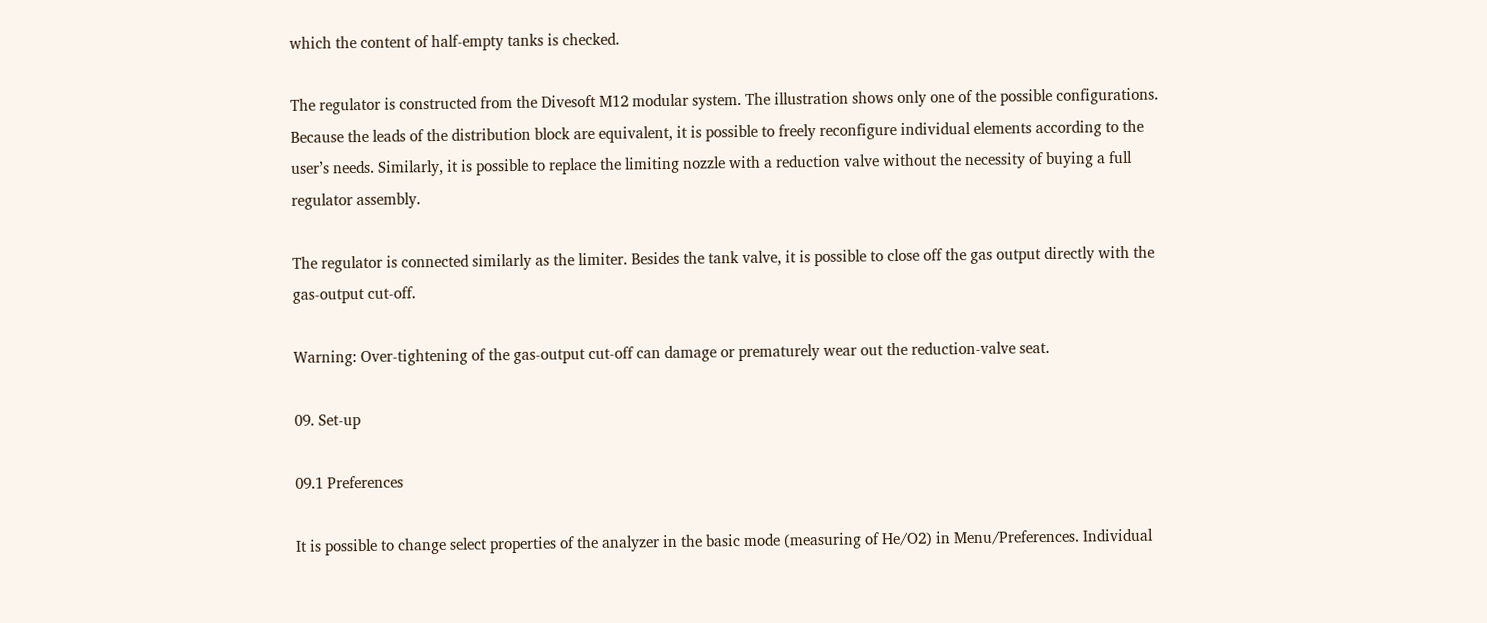which the content of half-empty tanks is checked.

The regulator is constructed from the Divesoft M12 modular system. The illustration shows only one of the possible configurations. Because the leads of the distribution block are equivalent, it is possible to freely reconfigure individual elements according to the user’s needs. Similarly, it is possible to replace the limiting nozzle with a reduction valve without the necessity of buying a full regulator assembly.

The regulator is connected similarly as the limiter. Besides the tank valve, it is possible to close off the gas output directly with the gas-output cut-off.

Warning: Over-tightening of the gas-output cut-off can damage or prematurely wear out the reduction-valve seat.

09. Set-up

09.1 Preferences

It is possible to change select properties of the analyzer in the basic mode (measuring of He/O2) in Menu/Preferences. Individual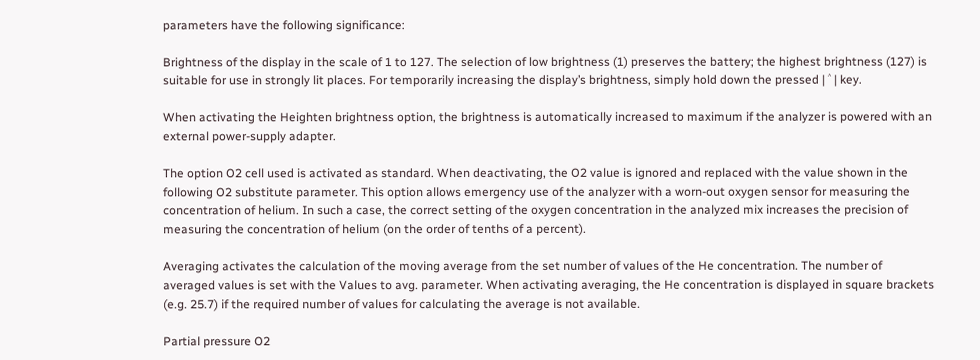parameters have the following significance:

Brightness of the display in the scale of 1 to 127. The selection of low brightness (1) preserves the battery; the highest brightness (127) is suitable for use in strongly lit places. For temporarily increasing the display’s brightness, simply hold down the pressed | ˄ | key.

When activating the Heighten brightness option, the brightness is automatically increased to maximum if the analyzer is powered with an external power-supply adapter.

The option O2 cell used is activated as standard. When deactivating, the O2 value is ignored and replaced with the value shown in the following O2 substitute parameter. This option allows emergency use of the analyzer with a worn-out oxygen sensor for measuring the concentration of helium. In such a case, the correct setting of the oxygen concentration in the analyzed mix increases the precision of measuring the concentration of helium (on the order of tenths of a percent).

Averaging activates the calculation of the moving average from the set number of values of the He concentration. The number of averaged values is set with the Values to avg. parameter. When activating averaging, the He concentration is displayed in square brackets (e.g. 25.7) if the required number of values for calculating the average is not available.

Partial pressure O2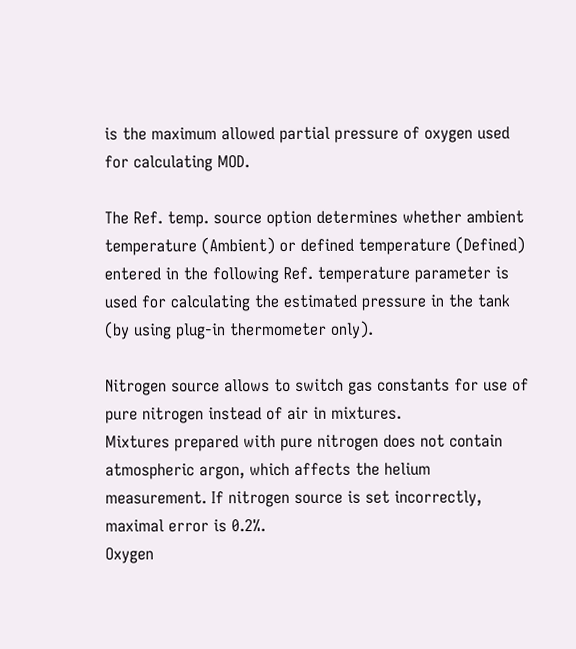is the maximum allowed partial pressure of oxygen used for calculating MOD.

The Ref. temp. source option determines whether ambient temperature (Ambient) or defined temperature (Defined) entered in the following Ref. temperature parameter is used for calculating the estimated pressure in the tank (by using plug-in thermometer only).

Nitrogen source allows to switch gas constants for use of pure nitrogen instead of air in mixtures.
Mixtures prepared with pure nitrogen does not contain atmospheric argon, which affects the helium measurement. If nitrogen source is set incorrectly, maximal error is 0.2%.
Oxygen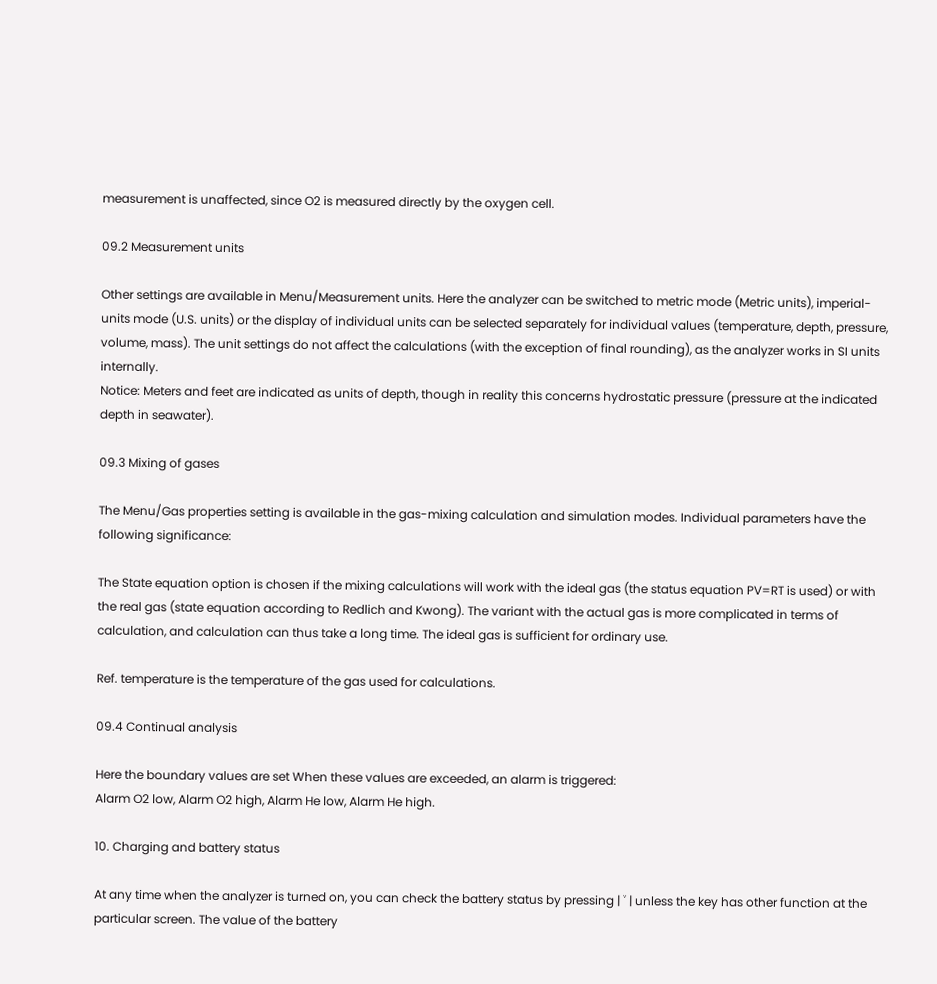measurement is unaffected, since O2 is measured directly by the oxygen cell.

09.2 Measurement units

Other settings are available in Menu/Measurement units. Here the analyzer can be switched to metric mode (Metric units), imperial-units mode (U.S. units) or the display of individual units can be selected separately for individual values (temperature, depth, pressure, volume, mass). The unit settings do not affect the calculations (with the exception of final rounding), as the analyzer works in SI units internally.
Notice: Meters and feet are indicated as units of depth, though in reality this concerns hydrostatic pressure (pressure at the indicated depth in seawater).

09.3 Mixing of gases

The Menu/Gas properties setting is available in the gas-mixing calculation and simulation modes. Individual parameters have the following significance:

The State equation option is chosen if the mixing calculations will work with the ideal gas (the status equation PV=RT is used) or with the real gas (state equation according to Redlich and Kwong). The variant with the actual gas is more complicated in terms of calculation, and calculation can thus take a long time. The ideal gas is sufficient for ordinary use.

Ref. temperature is the temperature of the gas used for calculations.

09.4 Continual analysis

Here the boundary values are set When these values are exceeded, an alarm is triggered:
Alarm O2 low, Alarm O2 high, Alarm He low, Alarm He high.

10. Charging and battery status

At any time when the analyzer is turned on, you can check the battery status by pressing | ˅ | unless the key has other function at the particular screen. The value of the battery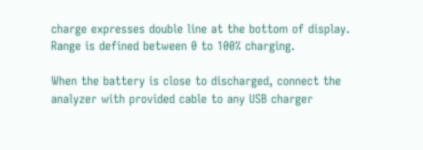charge expresses double line at the bottom of display. Range is defined between 0 to 100% charging.

When the battery is close to discharged, connect the analyzer with provided cable to any USB charger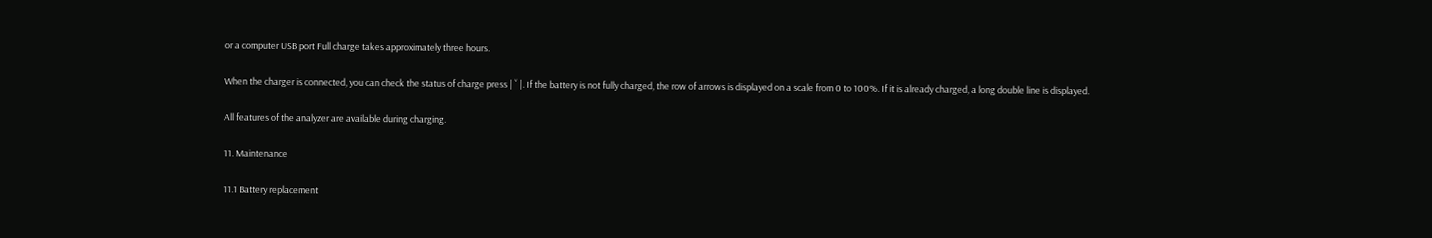or a computer USB port Full charge takes approximately three hours.

When the charger is connected, you can check the status of charge press | ˅ |. If the battery is not fully charged, the row of arrows is displayed on a scale from 0 to 100%. If it is already charged, a long double line is displayed.

All features of the analyzer are available during charging.

11. Maintenance

11.1 Battery replacement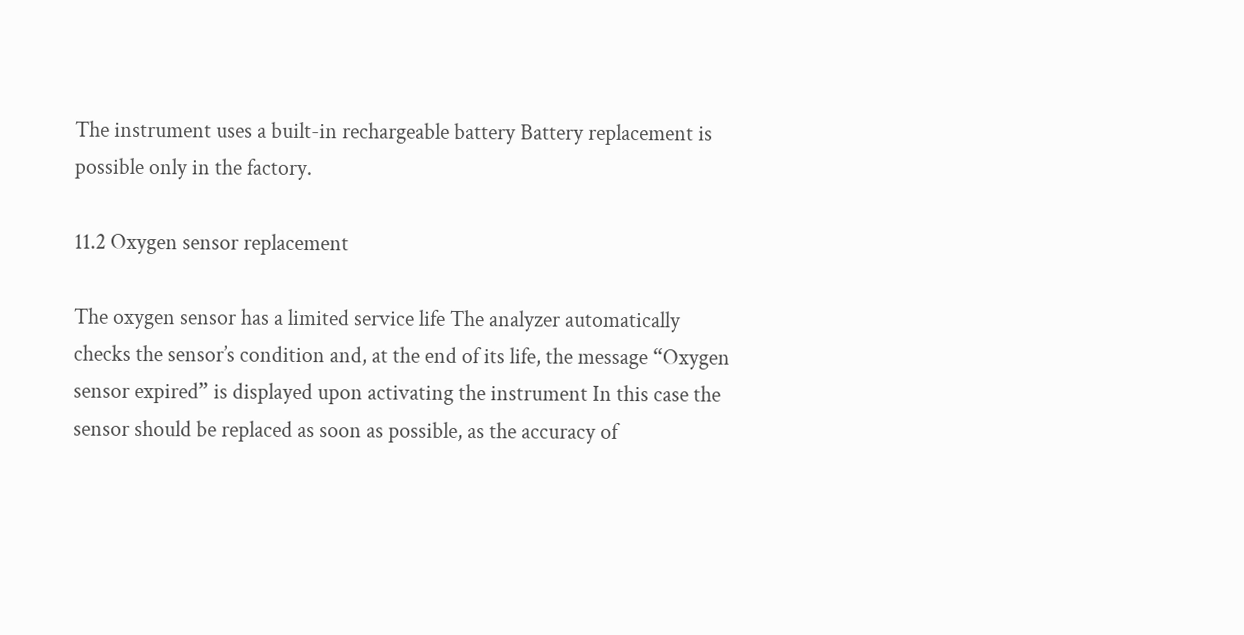The instrument uses a built-in rechargeable battery Battery replacement is possible only in the factory.

11.2 Oxygen sensor replacement

The oxygen sensor has a limited service life The analyzer automatically checks the sensor’s condition and, at the end of its life, the message “Oxygen sensor expired” is displayed upon activating the instrument In this case the sensor should be replaced as soon as possible, as the accuracy of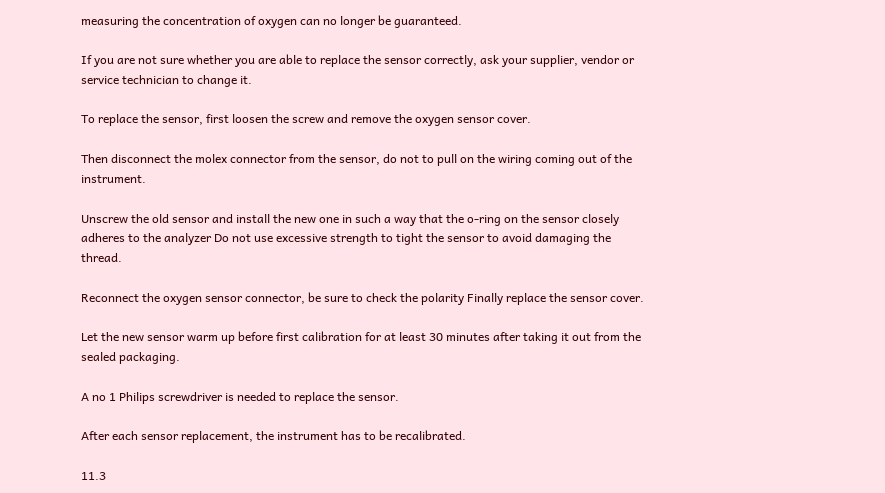measuring the concentration of oxygen can no longer be guaranteed.

If you are not sure whether you are able to replace the sensor correctly, ask your supplier, vendor or service technician to change it.

To replace the sensor, first loosen the screw and remove the oxygen sensor cover.

Then disconnect the molex connector from the sensor, do not to pull on the wiring coming out of the instrument.

Unscrew the old sensor and install the new one in such a way that the o-ring on the sensor closely adheres to the analyzer Do not use excessive strength to tight the sensor to avoid damaging the thread.

Reconnect the oxygen sensor connector, be sure to check the polarity Finally replace the sensor cover.

Let the new sensor warm up before first calibration for at least 30 minutes after taking it out from the sealed packaging.

A no 1 Philips screwdriver is needed to replace the sensor.

After each sensor replacement, the instrument has to be recalibrated.

11.3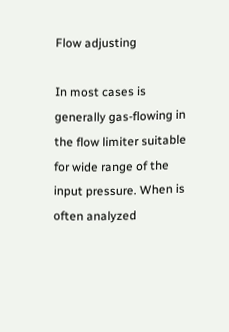Flow adjusting

In most cases is generally gas-flowing in the flow limiter suitable for wide range of the input pressure. When is often analyzed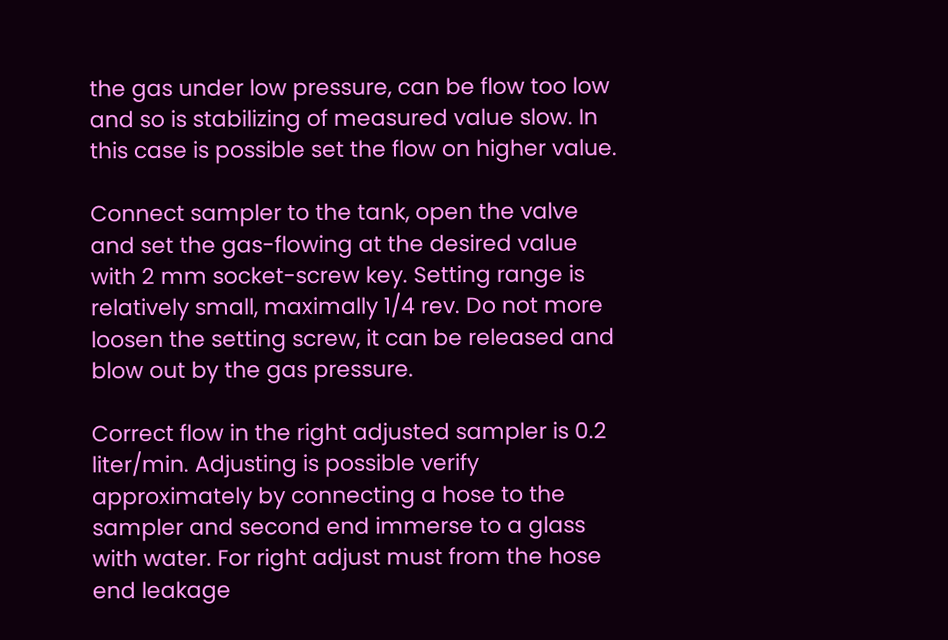the gas under low pressure, can be flow too low and so is stabilizing of measured value slow. In this case is possible set the flow on higher value.

Connect sampler to the tank, open the valve and set the gas-flowing at the desired value with 2 mm socket-screw key. Setting range is relatively small, maximally 1/4 rev. Do not more loosen the setting screw, it can be released and blow out by the gas pressure.

Correct flow in the right adjusted sampler is 0.2 liter/min. Adjusting is possible verify approximately by connecting a hose to the sampler and second end immerse to a glass with water. For right adjust must from the hose end leakage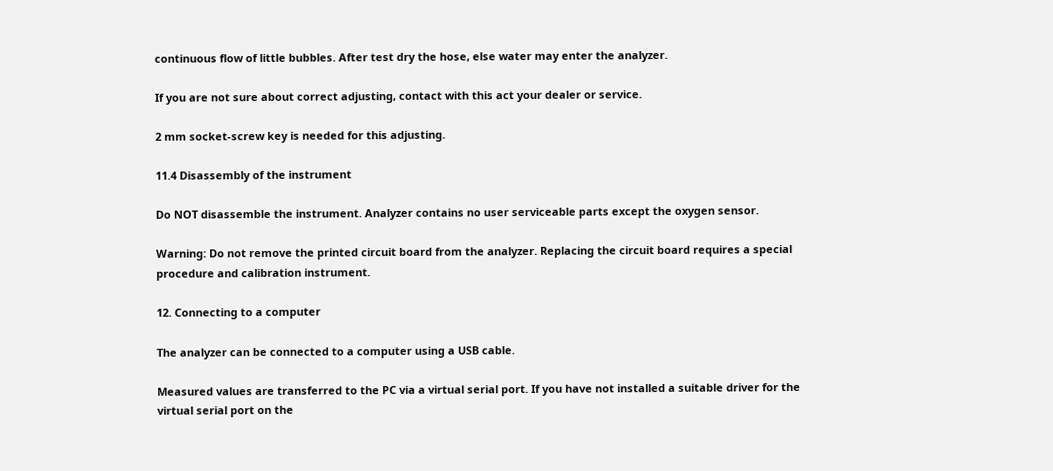continuous flow of little bubbles. After test dry the hose, else water may enter the analyzer.

If you are not sure about correct adjusting, contact with this act your dealer or service.

2 mm socket-screw key is needed for this adjusting.

11.4 Disassembly of the instrument

Do NOT disassemble the instrument. Analyzer contains no user serviceable parts except the oxygen sensor.

Warning: Do not remove the printed circuit board from the analyzer. Replacing the circuit board requires a special procedure and calibration instrument.

12. Connecting to a computer

The analyzer can be connected to a computer using a USB cable.

Measured values are transferred to the PC via a virtual serial port. If you have not installed a suitable driver for the virtual serial port on the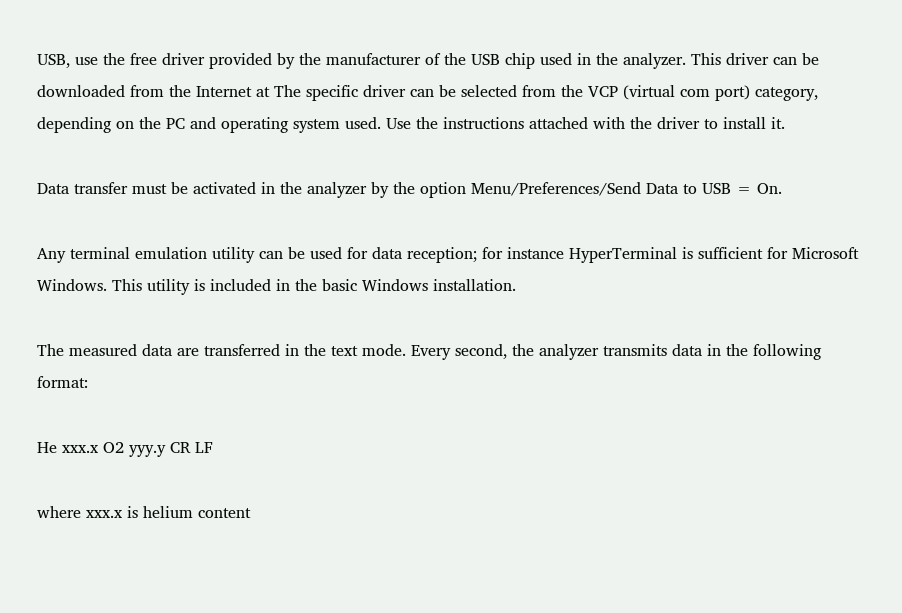USB, use the free driver provided by the manufacturer of the USB chip used in the analyzer. This driver can be downloaded from the Internet at The specific driver can be selected from the VCP (virtual com port) category, depending on the PC and operating system used. Use the instructions attached with the driver to install it.

Data transfer must be activated in the analyzer by the option Menu/Preferences/Send Data to USB = On.

Any terminal emulation utility can be used for data reception; for instance HyperTerminal is sufficient for Microsoft Windows. This utility is included in the basic Windows installation.

The measured data are transferred in the text mode. Every second, the analyzer transmits data in the following format:

He xxx.x O2 yyy.y CR LF

where xxx.x is helium content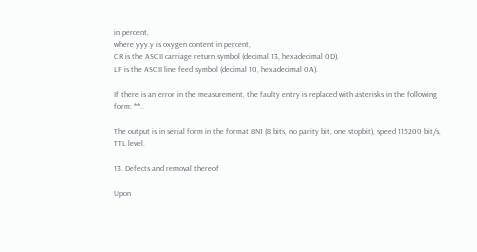in percent,
where yyy.y is oxygen content in percent,
CR is the ASCII carriage return symbol (decimal 13, hexadecimal 0D),
LF is the ASCII line feed symbol (decimal 10, hexadecimal 0A).

If there is an error in the measurement, the faulty entry is replaced with asterisks in the following form: **..

The output is in serial form in the format 8N1 (8 bits, no parity bit, one stopbit), speed 115200 bit/s, TTL level.

13. Defects and removal thereof

Upon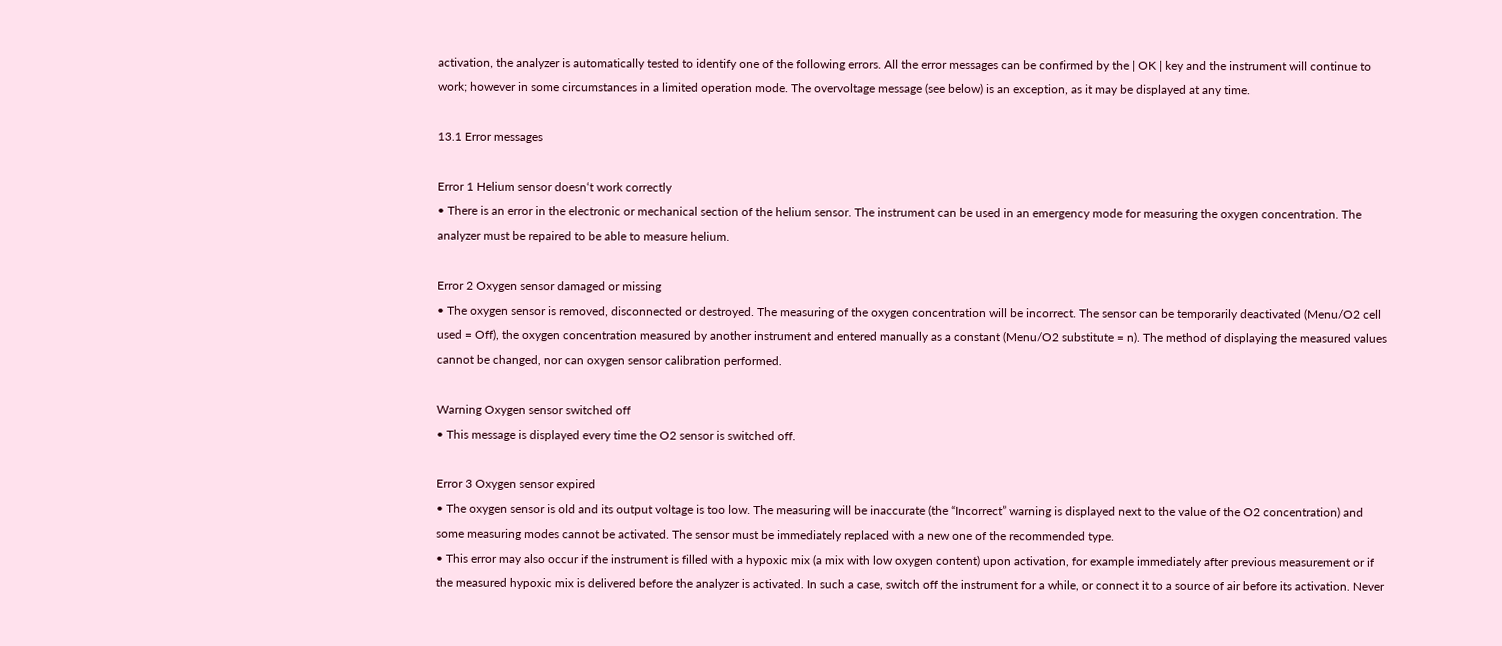activation, the analyzer is automatically tested to identify one of the following errors. All the error messages can be confirmed by the | OK | key and the instrument will continue to work; however in some circumstances in a limited operation mode. The overvoltage message (see below) is an exception, as it may be displayed at any time.

13.1 Error messages

Error 1 Helium sensor doesn‘t work correctly
• There is an error in the electronic or mechanical section of the helium sensor. The instrument can be used in an emergency mode for measuring the oxygen concentration. The analyzer must be repaired to be able to measure helium.

Error 2 Oxygen sensor damaged or missing
• The oxygen sensor is removed, disconnected or destroyed. The measuring of the oxygen concentration will be incorrect. The sensor can be temporarily deactivated (Menu/O2 cell used = Off), the oxygen concentration measured by another instrument and entered manually as a constant (Menu/O2 substitute = n). The method of displaying the measured values cannot be changed, nor can oxygen sensor calibration performed.

Warning Oxygen sensor switched off
• This message is displayed every time the O2 sensor is switched off.

Error 3 Oxygen sensor expired
• The oxygen sensor is old and its output voltage is too low. The measuring will be inaccurate (the “Incorrect” warning is displayed next to the value of the O2 concentration) and some measuring modes cannot be activated. The sensor must be immediately replaced with a new one of the recommended type.
• This error may also occur if the instrument is filled with a hypoxic mix (a mix with low oxygen content) upon activation, for example immediately after previous measurement or if the measured hypoxic mix is delivered before the analyzer is activated. In such a case, switch off the instrument for a while, or connect it to a source of air before its activation. Never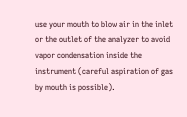use your mouth to blow air in the inlet or the outlet of the analyzer to avoid vapor condensation inside the instrument (careful aspiration of gas by mouth is possible).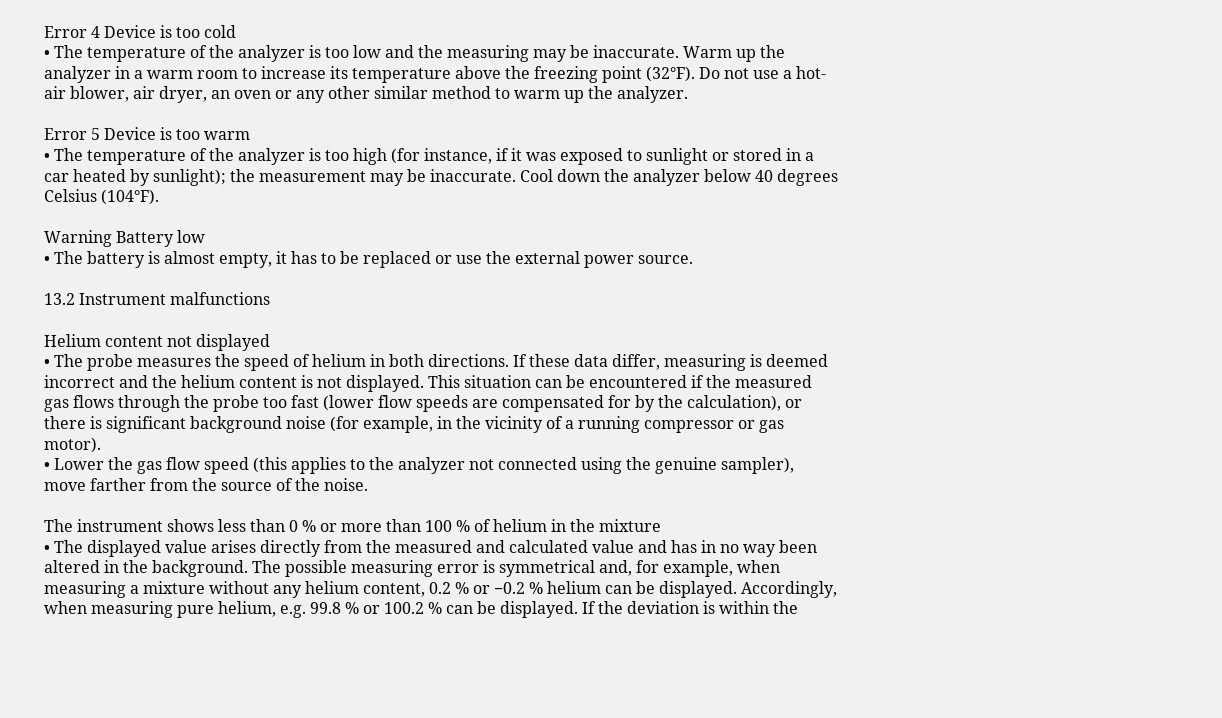Error 4 Device is too cold
• The temperature of the analyzer is too low and the measuring may be inaccurate. Warm up the analyzer in a warm room to increase its temperature above the freezing point (32°F). Do not use a hot-air blower, air dryer, an oven or any other similar method to warm up the analyzer.

Error 5 Device is too warm
• The temperature of the analyzer is too high (for instance, if it was exposed to sunlight or stored in a car heated by sunlight); the measurement may be inaccurate. Cool down the analyzer below 40 degrees Celsius (104°F).

Warning Battery low
• The battery is almost empty, it has to be replaced or use the external power source.

13.2 Instrument malfunctions

Helium content not displayed
• The probe measures the speed of helium in both directions. If these data differ, measuring is deemed incorrect and the helium content is not displayed. This situation can be encountered if the measured gas flows through the probe too fast (lower flow speeds are compensated for by the calculation), or there is significant background noise (for example, in the vicinity of a running compressor or gas motor).
• Lower the gas flow speed (this applies to the analyzer not connected using the genuine sampler), move farther from the source of the noise.

The instrument shows less than 0 % or more than 100 % of helium in the mixture
• The displayed value arises directly from the measured and calculated value and has in no way been altered in the background. The possible measuring error is symmetrical and, for example, when measuring a mixture without any helium content, 0.2 % or −0.2 % helium can be displayed. Accordingly, when measuring pure helium, e.g. 99.8 % or 100.2 % can be displayed. If the deviation is within the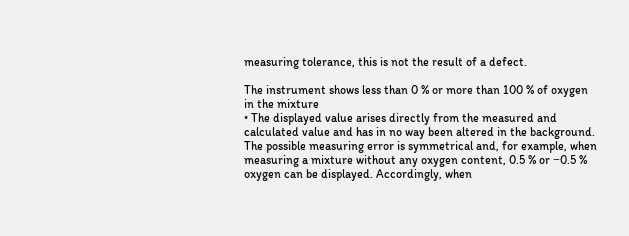measuring tolerance, this is not the result of a defect.

The instrument shows less than 0 % or more than 100 % of oxygen in the mixture
• The displayed value arises directly from the measured and calculated value and has in no way been altered in the background. The possible measuring error is symmetrical and, for example, when measuring a mixture without any oxygen content, 0.5 % or −0.5 % oxygen can be displayed. Accordingly, when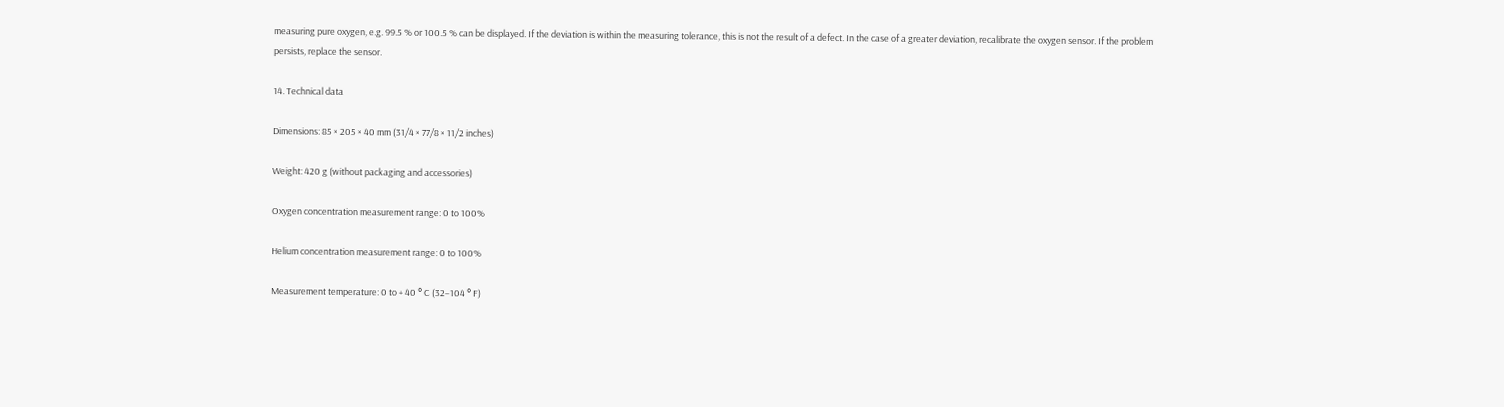measuring pure oxygen, e.g. 99.5 % or 100.5 % can be displayed. If the deviation is within the measuring tolerance, this is not the result of a defect. In the case of a greater deviation, recalibrate the oxygen sensor. If the problem persists, replace the sensor.

14. Technical data

Dimensions: 85 × 205 × 40 mm (31/4 × 77/8 × 11/2 inches)

Weight: 420 g (without packaging and accessories)

Oxygen concentration measurement range: 0 to 100%

Helium concentration measurement range: 0 to 100%

Measurement temperature: 0 to + 40 ° C (32–104 ° F)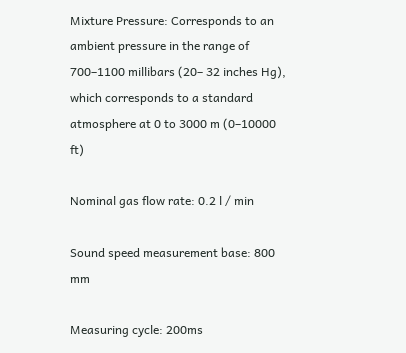Mixture Pressure: Corresponds to an ambient pressure in the range of 700–1100 millibars (20– 32 inches Hg), which corresponds to a standard atmosphere at 0 to 3000 m (0–10000 ft)

Nominal gas flow rate: 0.2 l / min

Sound speed measurement base: 800 mm

Measuring cycle: 200ms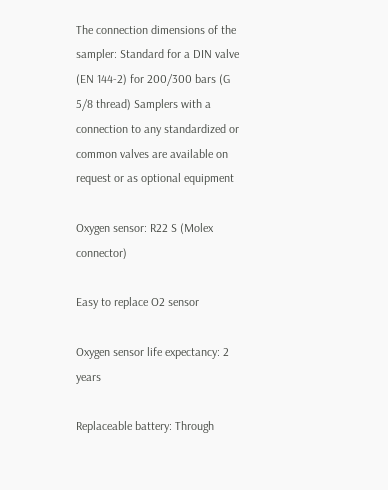The connection dimensions of the sampler: Standard for a DIN valve (EN 144-2) for 200/300 bars (G 5/8 thread) Samplers with a connection to any standardized or common valves are available on request or as optional equipment

Oxygen sensor: R22 S (Molex connector)

Easy to replace O2 sensor

Oxygen sensor life expectancy: 2 years

Replaceable battery: Through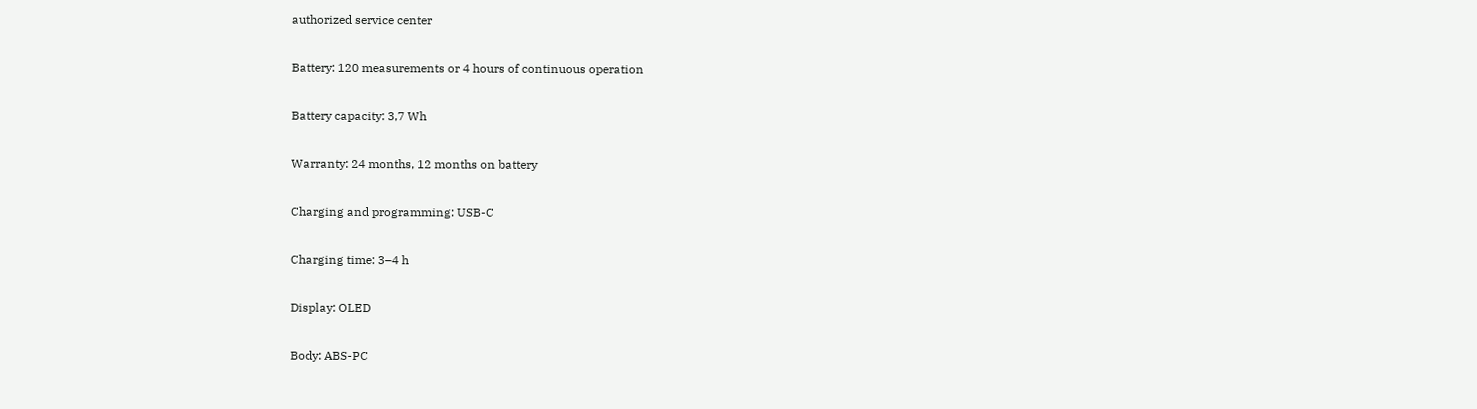authorized service center

Battery: 120 measurements or 4 hours of continuous operation

Battery capacity: 3,7 Wh

Warranty: 24 months, 12 months on battery

Charging and programming: USB-C

Charging time: 3–4 h

Display: OLED

Body: ABS-PC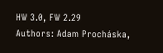HW 3.0, FW 2.29
Authors: Adam Procháska,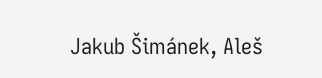Jakub Šimánek, Aleš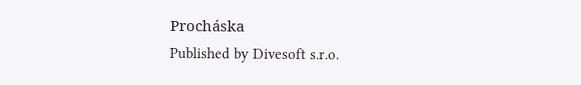Procháska
Published by Divesoft s.r.o.